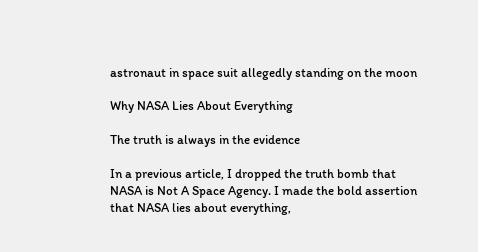astronaut in space suit allegedly standing on the moon

Why NASA Lies About Everything

The truth is always in the evidence

In a previous article, I dropped the truth bomb that NASA is Not A Space Agency. I made the bold assertion that NASA lies about everything,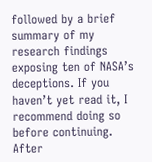followed by a brief summary of my research findings exposing ten of NASA’s deceptions. If you haven’t yet read it, I recommend doing so before continuing. After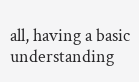all, having a basic understanding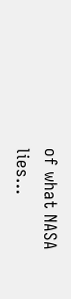of what NASA lies…